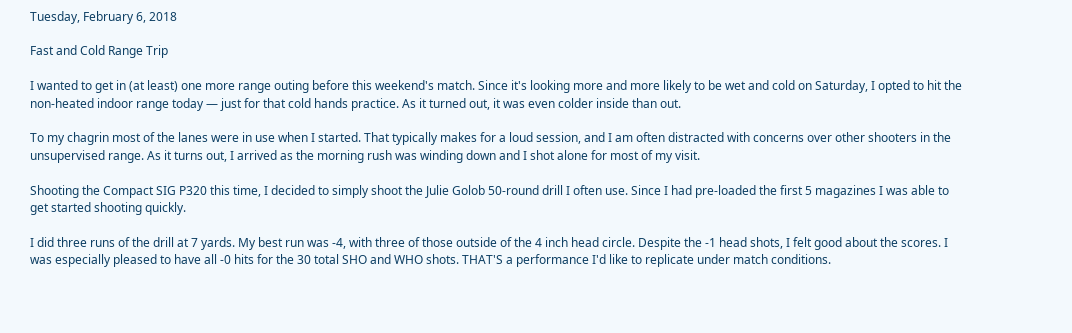Tuesday, February 6, 2018

Fast and Cold Range Trip

I wanted to get in (at least) one more range outing before this weekend's match. Since it's looking more and more likely to be wet and cold on Saturday, I opted to hit the non-heated indoor range today — just for that cold hands practice. As it turned out, it was even colder inside than out.

To my chagrin most of the lanes were in use when I started. That typically makes for a loud session, and I am often distracted with concerns over other shooters in the unsupervised range. As it turns out, I arrived as the morning rush was winding down and I shot alone for most of my visit.

Shooting the Compact SIG P320 this time, I decided to simply shoot the Julie Golob 50-round drill I often use. Since I had pre-loaded the first 5 magazines I was able to get started shooting quickly.

I did three runs of the drill at 7 yards. My best run was -4, with three of those outside of the 4 inch head circle. Despite the -1 head shots, I felt good about the scores. I was especially pleased to have all -0 hits for the 30 total SHO and WHO shots. THAT'S a performance I'd like to replicate under match conditions.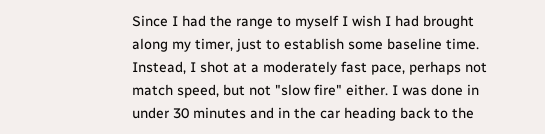Since I had the range to myself I wish I had brought along my timer, just to establish some baseline time. Instead, I shot at a moderately fast pace, perhaps not match speed, but not "slow fire" either. I was done in under 30 minutes and in the car heading back to the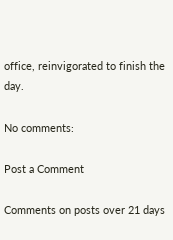office, reinvigorated to finish the day.

No comments:

Post a Comment

Comments on posts over 21 days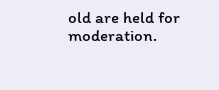old are held for moderation.